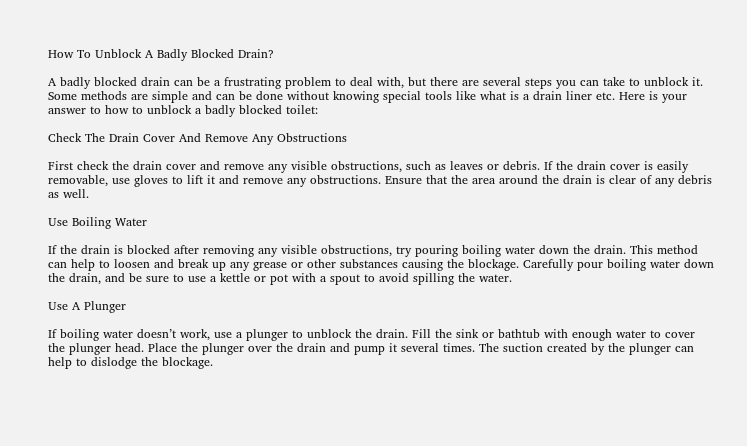How To Unblock A Badly Blocked Drain?

A badly blocked drain can be a frustrating problem to deal with, but there are several steps you can take to unblock it. Some methods are simple and can be done without knowing special tools like what is a drain liner etc. Here is your answer to how to unblock a badly blocked toilet:

Check The Drain Cover And Remove Any Obstructions

First check the drain cover and remove any visible obstructions, such as leaves or debris. If the drain cover is easily removable, use gloves to lift it and remove any obstructions. Ensure that the area around the drain is clear of any debris as well.

Use Boiling Water

If the drain is blocked after removing any visible obstructions, try pouring boiling water down the drain. This method can help to loosen and break up any grease or other substances causing the blockage. Carefully pour boiling water down the drain, and be sure to use a kettle or pot with a spout to avoid spilling the water.

Use A Plunger

If boiling water doesn’t work, use a plunger to unblock the drain. Fill the sink or bathtub with enough water to cover the plunger head. Place the plunger over the drain and pump it several times. The suction created by the plunger can help to dislodge the blockage.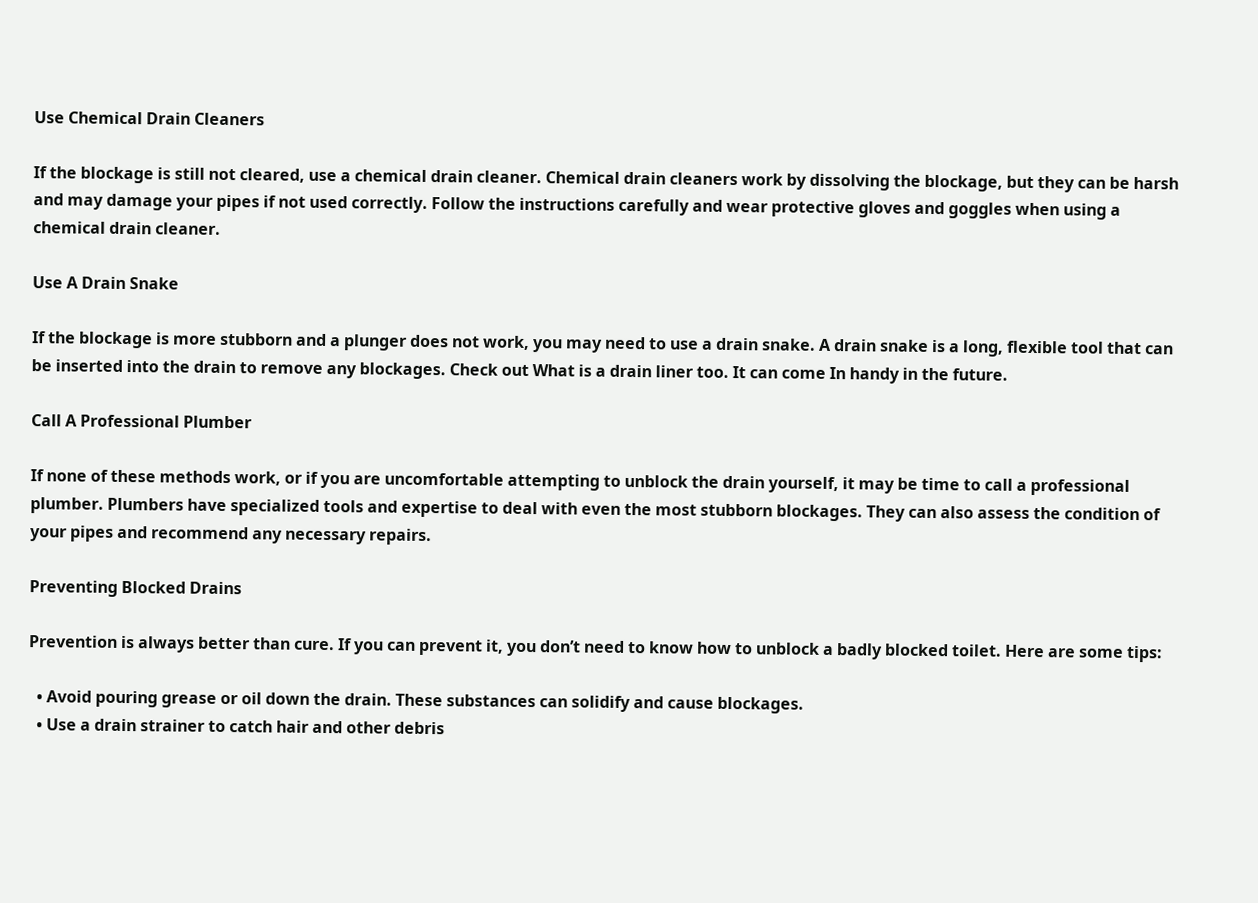Use Chemical Drain Cleaners

If the blockage is still not cleared, use a chemical drain cleaner. Chemical drain cleaners work by dissolving the blockage, but they can be harsh and may damage your pipes if not used correctly. Follow the instructions carefully and wear protective gloves and goggles when using a chemical drain cleaner.

Use A Drain Snake

If the blockage is more stubborn and a plunger does not work, you may need to use a drain snake. A drain snake is a long, flexible tool that can be inserted into the drain to remove any blockages. Check out What is a drain liner too. It can come In handy in the future.

Call A Professional Plumber

If none of these methods work, or if you are uncomfortable attempting to unblock the drain yourself, it may be time to call a professional plumber. Plumbers have specialized tools and expertise to deal with even the most stubborn blockages. They can also assess the condition of your pipes and recommend any necessary repairs.

Preventing Blocked Drains

Prevention is always better than cure. If you can prevent it, you don’t need to know how to unblock a badly blocked toilet. Here are some tips:

  • Avoid pouring grease or oil down the drain. These substances can solidify and cause blockages.
  • Use a drain strainer to catch hair and other debris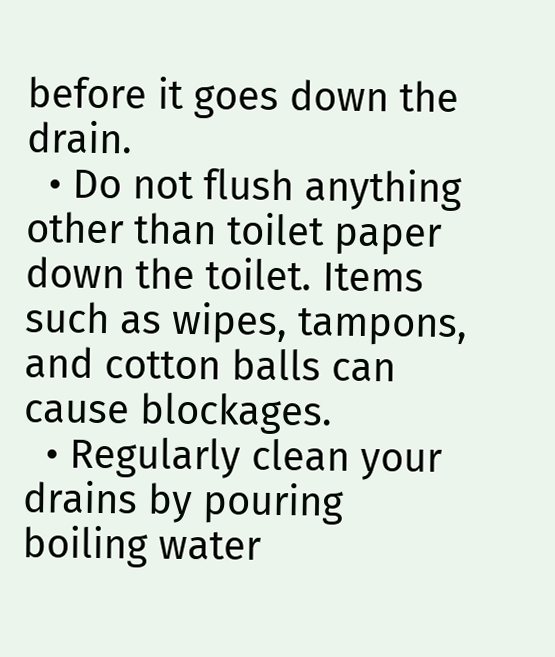before it goes down the drain.
  • Do not flush anything other than toilet paper down the toilet. Items such as wipes, tampons, and cotton balls can cause blockages.
  • Regularly clean your drains by pouring boiling water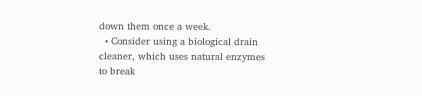down them once a week.
  • Consider using a biological drain cleaner, which uses natural enzymes to break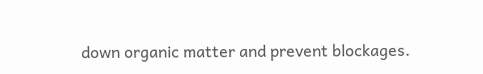down organic matter and prevent blockages.